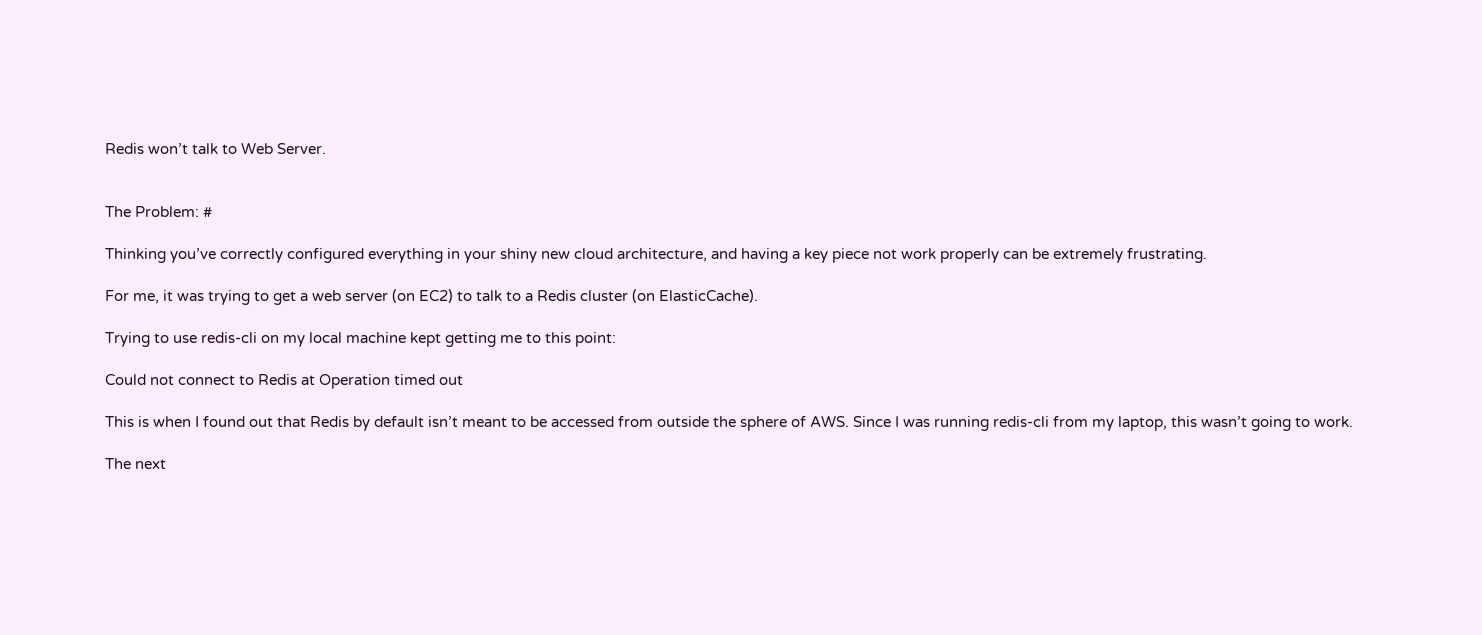Redis won’t talk to Web Server.


The Problem: #

Thinking you’ve correctly configured everything in your shiny new cloud architecture, and having a key piece not work properly can be extremely frustrating.

For me, it was trying to get a web server (on EC2) to talk to a Redis cluster (on ElasticCache).

Trying to use redis-cli on my local machine kept getting me to this point:

Could not connect to Redis at Operation timed out

This is when I found out that Redis by default isn’t meant to be accessed from outside the sphere of AWS. Since I was running redis-cli from my laptop, this wasn’t going to work.

The next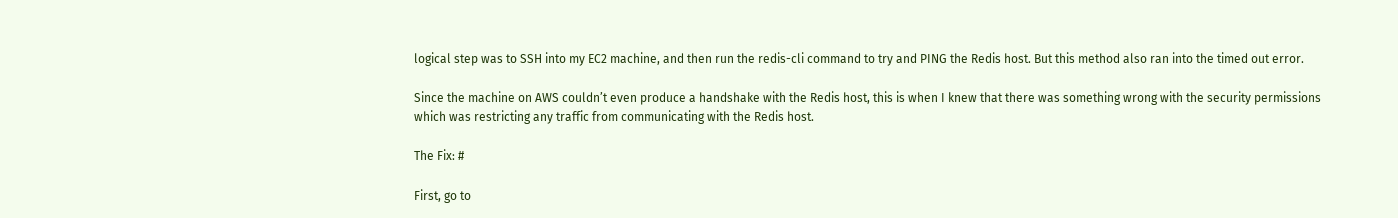logical step was to SSH into my EC2 machine, and then run the redis-cli command to try and PING the Redis host. But this method also ran into the timed out error.

Since the machine on AWS couldn’t even produce a handshake with the Redis host, this is when I knew that there was something wrong with the security permissions which was restricting any traffic from communicating with the Redis host.

The Fix: #

First, go to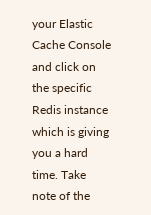your Elastic Cache Console and click on the specific Redis instance which is giving you a hard time. Take note of the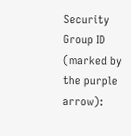Security Group ID (marked by the purple arrow):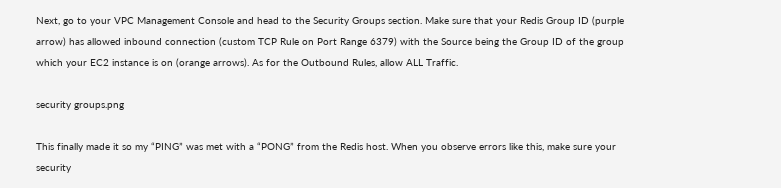Next, go to your VPC Management Console and head to the Security Groups section. Make sure that your Redis Group ID (purple arrow) has allowed inbound connection (custom TCP Rule on Port Range 6379) with the Source being the Group ID of the group which your EC2 instance is on (orange arrows). As for the Outbound Rules, allow ALL Traffic.

security groups.png

This finally made it so my “PING” was met with a “PONG” from the Redis host. When you observe errors like this, make sure your security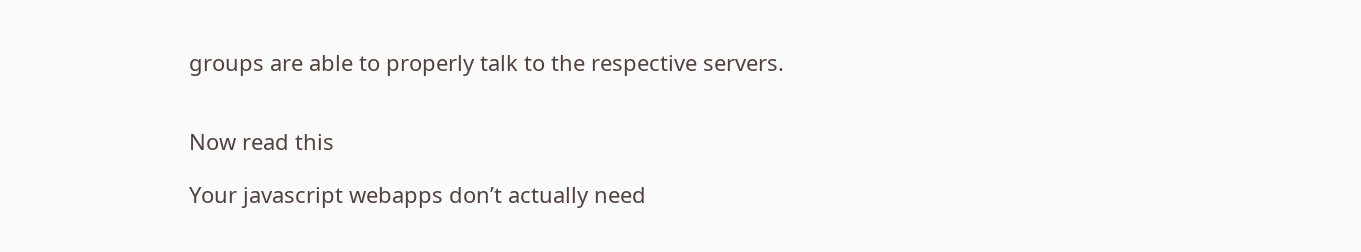groups are able to properly talk to the respective servers.


Now read this

Your javascript webapps don’t actually need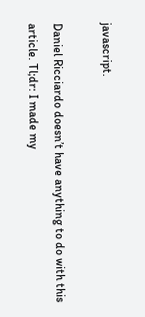javascript.

Daniel Ricciardo doesn’t have anything to do with this article. Tl;dr: I made my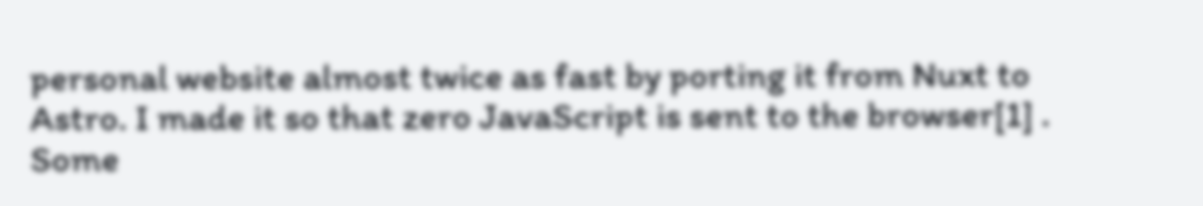personal website almost twice as fast by porting it from Nuxt to Astro. I made it so that zero JavaScript is sent to the browser[1] . Some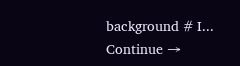background # I... Continue →